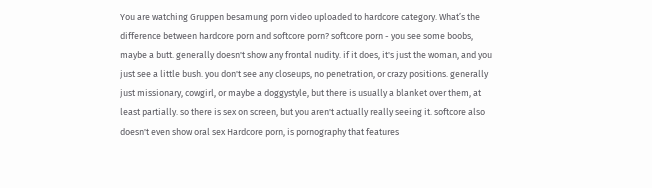You are watching Gruppen besamung porn video uploaded to hardcore category. What’s the difference between hardcore porn and softcore porn? softcore porn - you see some boobs, maybe a butt. generally doesn't show any frontal nudity. if it does, it's just the woman, and you just see a little bush. you don't see any closeups, no penetration, or crazy positions. generally just missionary, cowgirl, or maybe a doggystyle, but there is usually a blanket over them, at least partially. so there is sex on screen, but you aren't actually really seeing it. softcore also doesn't even show oral sex Hardcore porn, is pornography that features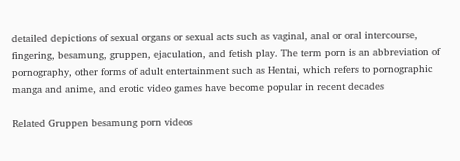detailed depictions of sexual organs or sexual acts such as vaginal, anal or oral intercourse, fingering, besamung, gruppen, ejaculation, and fetish play. The term porn is an abbreviation of pornography, other forms of adult entertainment such as Hentai, which refers to pornographic manga and anime, and erotic video games have become popular in recent decades

Related Gruppen besamung porn videos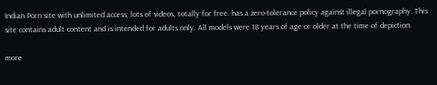Indian Porn site with unlimited access, lots of videos, totally for free. has a zero-tolerance policy against illegal pornography. This site contains adult content and is intended for adults only. All models were 18 years of age or older at the time of depiction.

more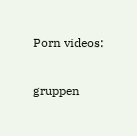Porn videos:

gruppen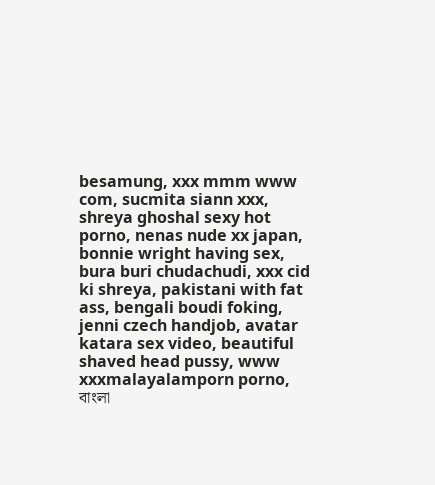besamung, xxx mmm www com, sucmita siann xxx, shreya ghoshal sexy hot porno, nenas nude xx japan, bonnie wright having sex, bura buri chudachudi, xxx cid ki shreya, pakistani with fat ass, bengali boudi foking, jenni czech handjob, avatar katara sex video, beautiful shaved head pussy, www xxxmalayalamporn porno, বাংলা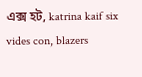এক্স হট, katrina kaif six vides con, blazers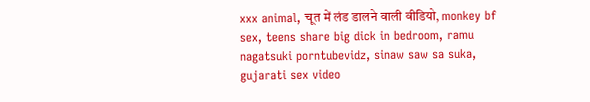xxx animal, चूत में लंड डालने वाली वीडियो, monkey bf sex, teens share big dick in bedroom, ramu nagatsuki porntubevidz, sinaw saw sa suka, gujarati sex video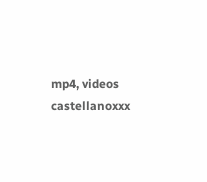mp4, videos castellanoxxx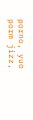porno, yuo porm jizz,